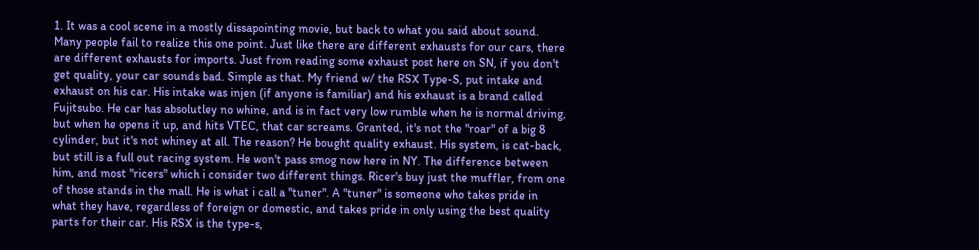1. It was a cool scene in a mostly dissapointing movie, but back to what you said about sound. Many people fail to realize this one point. Just like there are different exhausts for our cars, there are different exhausts for imports. Just from reading some exhaust post here on SN, if you don't get quality, your car sounds bad. Simple as that. My friend w/ the RSX Type-S, put intake and exhaust on his car. His intake was injen (if anyone is familiar) and his exhaust is a brand called Fujitsubo. He car has absolutley no whine, and is in fact very low rumble when he is normal driving, but when he opens it up, and hits VTEC, that car screams. Granted, it's not the "roar" of a big 8 cylinder, but it's not whiney at all. The reason? He bought quality exhaust. His system, is cat-back, but still is a full out racing system. He won't pass smog now here in NY. The difference between him, and most "ricers" which i consider two different things. Ricer's buy just the muffler, from one of those stands in the mall. He is what i call a "tuner". A "tuner" is someone who takes pride in what they have, regardless of foreign or domestic, and takes pride in only using the best quality parts for their car. His RSX is the type-s,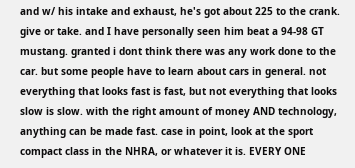and w/ his intake and exhaust, he's got about 225 to the crank. give or take. and I have personally seen him beat a 94-98 GT mustang. granted i dont think there was any work done to the car. but some people have to learn about cars in general. not everything that looks fast is fast, but not everything that looks slow is slow. with the right amount of money AND technology, anything can be made fast. case in point, look at the sport compact class in the NHRA, or whatever it is. EVERY ONE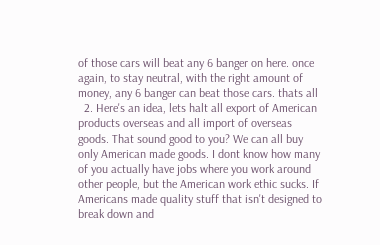of those cars will beat any 6 banger on here. once again, to stay neutral, with the right amount of money, any 6 banger can beat those cars. thats all
  2. Here's an idea, lets halt all export of American products overseas and all import of overseas goods. That sound good to you? We can all buy only American made goods. I dont know how many of you actually have jobs where you work around other people, but the American work ethic sucks. If Americans made quality stuff that isn't designed to break down and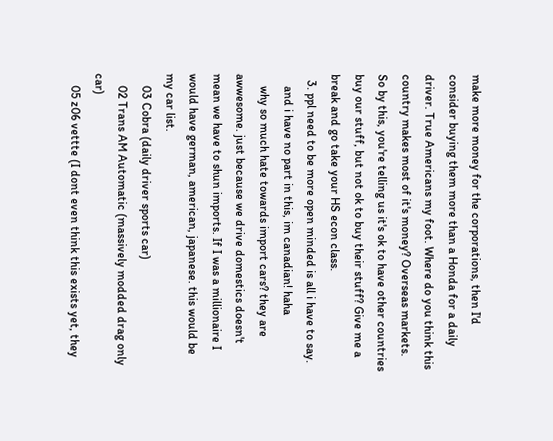make more money for the corporations, then I'd consider buying them more than a Honda for a daily driver. True Americans my foot. Where do you think this country makes most of it's money? Overseas markets. So by this, you're telling us it's ok to have other countries buy our stuff, but not ok to buy their stuff? Give me a break and go take your HS econ class.
  3. ppl need to be more open minded is all i have to say.
    and i have no part in this, im canadian! haha
    why so much hate towards import cars? they are awwesome. just because we drive domestics doesn't mean we have to shun imports. If I was a millionaire I would have german, american, japanese. this would be my car list.
    03 Cobra (daily driver sports car)
    02 Trans AM Automatic (massively modded drag only car)
    05 z06 vettte (I dont even think this exists yet, they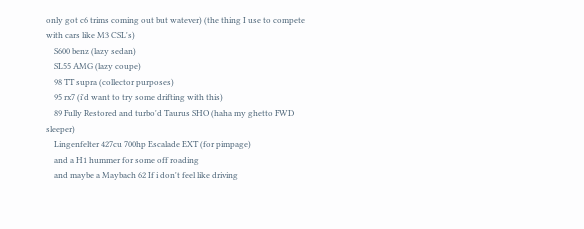only got c6 trims coming out but watever) (the thing I use to compete with cars like M3 CSL's)
    S600 benz (lazy sedan)
    SL55 AMG (lazy coupe)
    98 TT supra (collector purposes)
    95 rx7 (i'd want to try some drifting with this)
    89 Fully Restored and turbo'd Taurus SHO (haha my ghetto FWD sleeper)
    Lingenfelter 427cu 700hp Escalade EXT (for pimpage)
    and a H1 hummer for some off roading
    and maybe a Maybach 62 If i don't feel like driving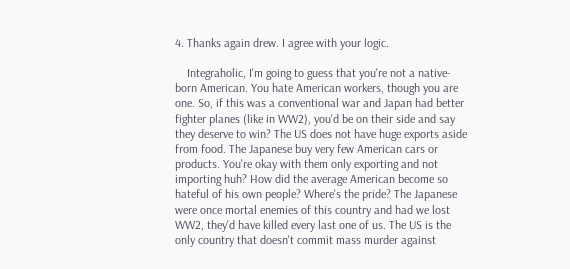4. Thanks again drew. I agree with your logic.

    Integraholic, I'm going to guess that you're not a native-born American. You hate American workers, though you are one. So, if this was a conventional war and Japan had better fighter planes (like in WW2), you'd be on their side and say they deserve to win? The US does not have huge exports aside from food. The Japanese buy very few American cars or products. You're okay with them only exporting and not importing huh? How did the average American become so hateful of his own people? Where's the pride? The Japanese were once mortal enemies of this country and had we lost WW2, they'd have killed every last one of us. The US is the only country that doesn't commit mass murder against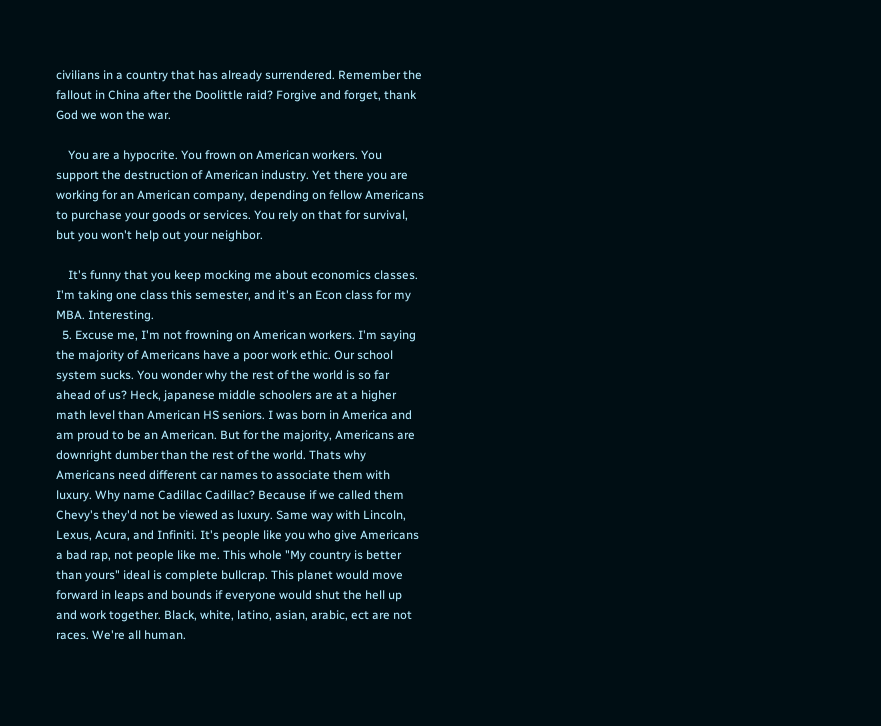civilians in a country that has already surrendered. Remember the fallout in China after the Doolittle raid? Forgive and forget, thank God we won the war.

    You are a hypocrite. You frown on American workers. You support the destruction of American industry. Yet there you are working for an American company, depending on fellow Americans to purchase your goods or services. You rely on that for survival, but you won't help out your neighbor.

    It's funny that you keep mocking me about economics classes. I'm taking one class this semester, and it's an Econ class for my MBA. Interesting.
  5. Excuse me, I'm not frowning on American workers. I'm saying the majority of Americans have a poor work ethic. Our school system sucks. You wonder why the rest of the world is so far ahead of us? Heck, japanese middle schoolers are at a higher math level than American HS seniors. I was born in America and am proud to be an American. But for the majority, Americans are downright dumber than the rest of the world. Thats why Americans need different car names to associate them with luxury. Why name Cadillac Cadillac? Because if we called them Chevy's they'd not be viewed as luxury. Same way with Lincoln, Lexus, Acura, and Infiniti. It's people like you who give Americans a bad rap, not people like me. This whole "My country is better than yours" ideal is complete bullcrap. This planet would move forward in leaps and bounds if everyone would shut the hell up and work together. Black, white, latino, asian, arabic, ect are not races. We're all human.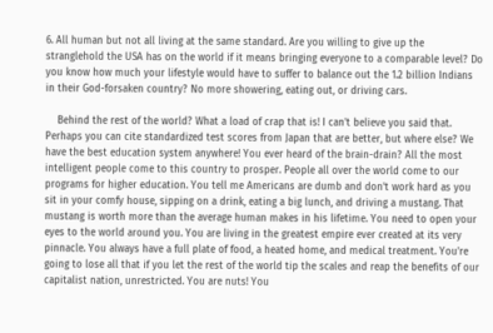6. All human but not all living at the same standard. Are you willing to give up the stranglehold the USA has on the world if it means bringing everyone to a comparable level? Do you know how much your lifestyle would have to suffer to balance out the 1.2 billion Indians in their God-forsaken country? No more showering, eating out, or driving cars.

    Behind the rest of the world? What a load of crap that is! I can't believe you said that. Perhaps you can cite standardized test scores from Japan that are better, but where else? We have the best education system anywhere! You ever heard of the brain-drain? All the most intelligent people come to this country to prosper. People all over the world come to our programs for higher education. You tell me Americans are dumb and don't work hard as you sit in your comfy house, sipping on a drink, eating a big lunch, and driving a mustang. That mustang is worth more than the average human makes in his lifetime. You need to open your eyes to the world around you. You are living in the greatest empire ever created at its very pinnacle. You always have a full plate of food, a heated home, and medical treatment. You're going to lose all that if you let the rest of the world tip the scales and reap the benefits of our capitalist nation, unrestricted. You are nuts! You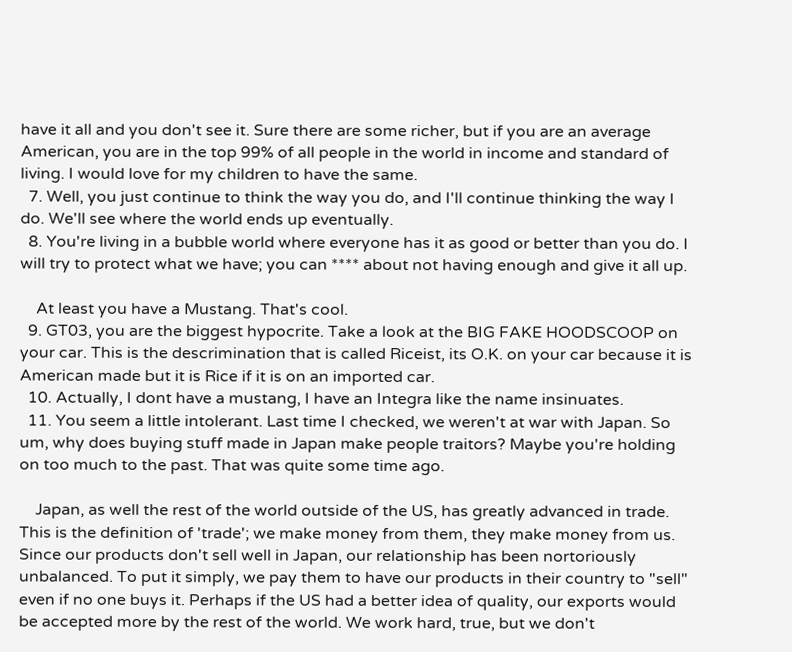have it all and you don't see it. Sure there are some richer, but if you are an average American, you are in the top 99% of all people in the world in income and standard of living. I would love for my children to have the same.
  7. Well, you just continue to think the way you do, and I'll continue thinking the way I do. We'll see where the world ends up eventually.
  8. You're living in a bubble world where everyone has it as good or better than you do. I will try to protect what we have; you can **** about not having enough and give it all up.

    At least you have a Mustang. That's cool.
  9. GT03, you are the biggest hypocrite. Take a look at the BIG FAKE HOODSCOOP on your car. This is the descrimination that is called Riceist, its O.K. on your car because it is American made but it is Rice if it is on an imported car.
  10. Actually, I dont have a mustang, I have an Integra like the name insinuates.
  11. You seem a little intolerant. Last time I checked, we weren't at war with Japan. So um, why does buying stuff made in Japan make people traitors? Maybe you're holding on too much to the past. That was quite some time ago.

    Japan, as well the rest of the world outside of the US, has greatly advanced in trade. This is the definition of 'trade'; we make money from them, they make money from us. Since our products don't sell well in Japan, our relationship has been nortoriously unbalanced. To put it simply, we pay them to have our products in their country to "sell" even if no one buys it. Perhaps if the US had a better idea of quality, our exports would be accepted more by the rest of the world. We work hard, true, but we don't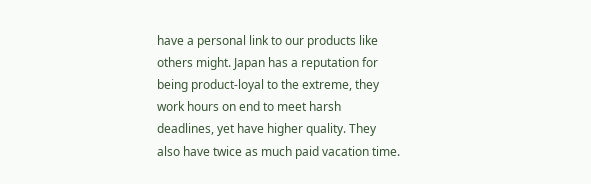have a personal link to our products like others might. Japan has a reputation for being product-loyal to the extreme, they work hours on end to meet harsh deadlines, yet have higher quality. They also have twice as much paid vacation time.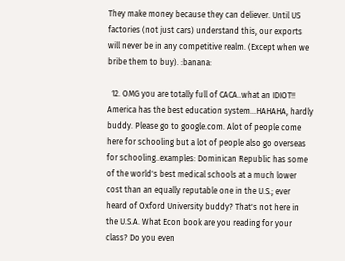They make money because they can deliever. Until US factories (not just cars) understand this, our exports will never be in any competitive realm. (Except when we bribe them to buy). :banana:

  12. OMG you are totally full of CACA..what an IDIOT!! America has the best education system...HAHAHA, hardly buddy. Please go to google.com. Alot of people come here for schooling but a lot of people also go overseas for schooling..examples: Dominican Republic has some of the world's best medical schools at a much lower cost than an equally reputable one in the U.S.; ever heard of Oxford University buddy? That's not here in the U.S.A. What Econ book are you reading for your class? Do you even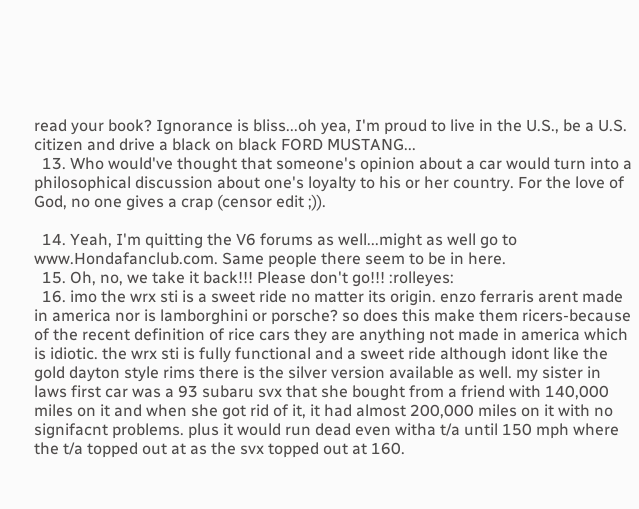read your book? Ignorance is bliss...oh yea, I'm proud to live in the U.S., be a U.S. citizen and drive a black on black FORD MUSTANG...
  13. Who would've thought that someone's opinion about a car would turn into a philosophical discussion about one's loyalty to his or her country. For the love of God, no one gives a crap (censor edit ;)).

  14. Yeah, I'm quitting the V6 forums as well...might as well go to www.Hondafanclub.com. Same people there seem to be in here.
  15. Oh, no, we take it back!!! Please don't go!!! :rolleyes:
  16. imo the wrx sti is a sweet ride no matter its origin. enzo ferraris arent made in america nor is lamborghini or porsche? so does this make them ricers-because of the recent definition of rice cars they are anything not made in america which is idiotic. the wrx sti is fully functional and a sweet ride although idont like the gold dayton style rims there is the silver version available as well. my sister in laws first car was a 93 subaru svx that she bought from a friend with 140,000 miles on it and when she got rid of it, it had almost 200,000 miles on it with no signifacnt problems. plus it would run dead even witha t/a until 150 mph where the t/a topped out at as the svx topped out at 160.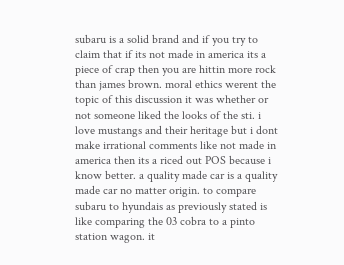subaru is a solid brand and if you try to claim that if its not made in america its a piece of crap then you are hittin more rock than james brown. moral ethics werent the topic of this discussion it was whether or not someone liked the looks of the sti. i love mustangs and their heritage but i dont make irrational comments like not made in america then its a riced out POS because i know better. a quality made car is a quality made car no matter origin. to compare subaru to hyundais as previously stated is like comparing the 03 cobra to a pinto station wagon. it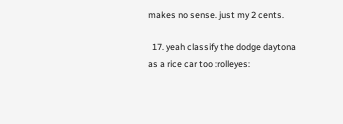makes no sense. just my 2 cents.

  17. yeah classify the dodge daytona as a rice car too :rolleyes: